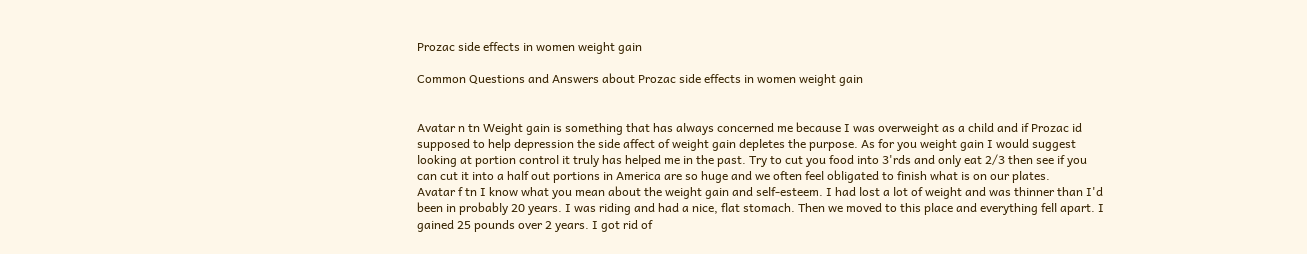Prozac side effects in women weight gain

Common Questions and Answers about Prozac side effects in women weight gain


Avatar n tn Weight gain is something that has always concerned me because I was overweight as a child and if Prozac id supposed to help depression the side affect of weight gain depletes the purpose. As for you weight gain I would suggest looking at portion control it truly has helped me in the past. Try to cut you food into 3'rds and only eat 2/3 then see if you can cut it into a half out portions in America are so huge and we often feel obligated to finish what is on our plates.
Avatar f tn I know what you mean about the weight gain and self-esteem. I had lost a lot of weight and was thinner than I'd been in probably 20 years. I was riding and had a nice, flat stomach. Then we moved to this place and everything fell apart. I gained 25 pounds over 2 years. I got rid of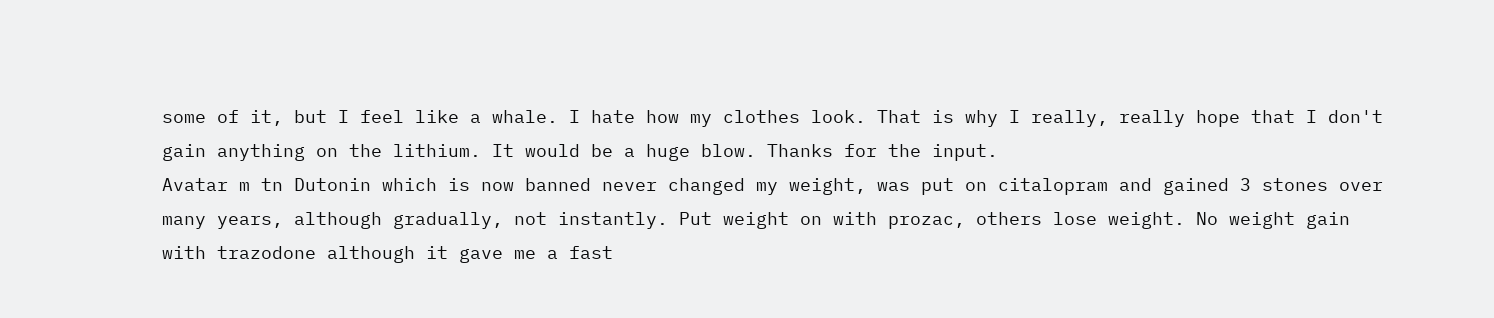some of it, but I feel like a whale. I hate how my clothes look. That is why I really, really hope that I don't gain anything on the lithium. It would be a huge blow. Thanks for the input.
Avatar m tn Dutonin which is now banned never changed my weight, was put on citalopram and gained 3 stones over many years, although gradually, not instantly. Put weight on with prozac, others lose weight. No weight gain with trazodone although it gave me a fast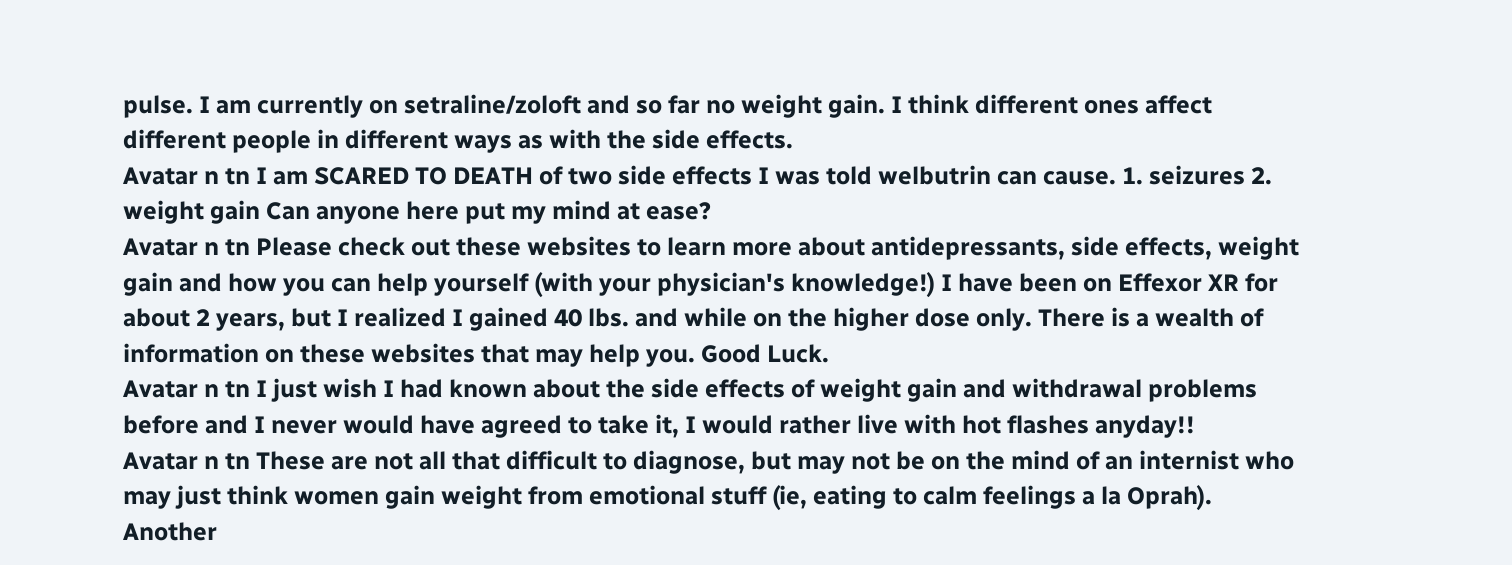pulse. I am currently on setraline/zoloft and so far no weight gain. I think different ones affect different people in different ways as with the side effects.
Avatar n tn I am SCARED TO DEATH of two side effects I was told welbutrin can cause. 1. seizures 2. weight gain Can anyone here put my mind at ease?
Avatar n tn Please check out these websites to learn more about antidepressants, side effects, weight gain and how you can help yourself (with your physician's knowledge!) I have been on Effexor XR for about 2 years, but I realized I gained 40 lbs. and while on the higher dose only. There is a wealth of information on these websites that may help you. Good Luck.
Avatar n tn I just wish I had known about the side effects of weight gain and withdrawal problems before and I never would have agreed to take it, I would rather live with hot flashes anyday!!
Avatar n tn These are not all that difficult to diagnose, but may not be on the mind of an internist who may just think women gain weight from emotional stuff (ie, eating to calm feelings a la Oprah). Another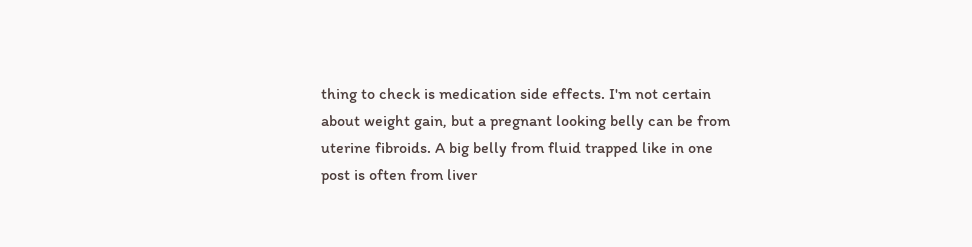thing to check is medication side effects. I'm not certain about weight gain, but a pregnant looking belly can be from uterine fibroids. A big belly from fluid trapped like in one post is often from liver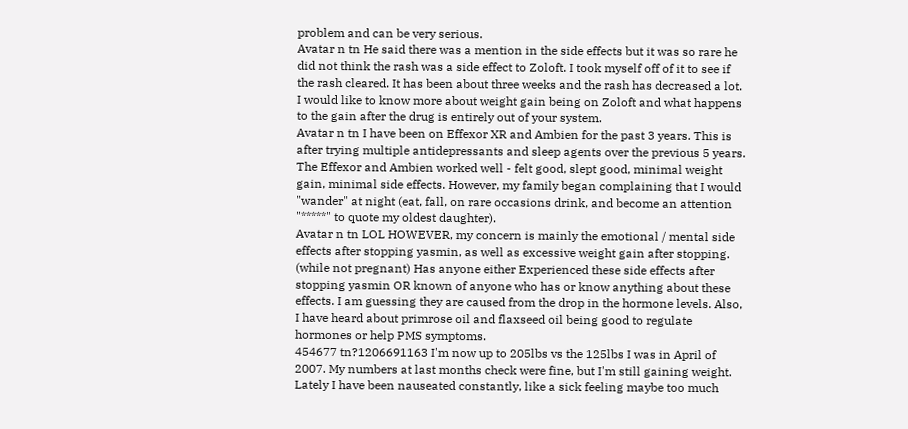problem and can be very serious.
Avatar n tn He said there was a mention in the side effects but it was so rare he did not think the rash was a side effect to Zoloft. I took myself off of it to see if the rash cleared. It has been about three weeks and the rash has decreased a lot. I would like to know more about weight gain being on Zoloft and what happens to the gain after the drug is entirely out of your system.
Avatar n tn I have been on Effexor XR and Ambien for the past 3 years. This is after trying multiple antidepressants and sleep agents over the previous 5 years. The Effexor and Ambien worked well - felt good, slept good, minimal weight gain, minimal side effects. However, my family began complaining that I would "wander" at night (eat, fall, on rare occasions drink, and become an attention "*****" to quote my oldest daughter).
Avatar n tn LOL HOWEVER, my concern is mainly the emotional / mental side effects after stopping yasmin, as well as excessive weight gain after stopping. (while not pregnant) Has anyone either Experienced these side effects after stopping yasmin OR known of anyone who has or know anything about these effects. I am guessing they are caused from the drop in the hormone levels. Also, I have heard about primrose oil and flaxseed oil being good to regulate hormones or help PMS symptoms.
454677 tn?1206691163 I'm now up to 205lbs vs the 125lbs I was in April of 2007. My numbers at last months check were fine, but I'm still gaining weight. Lately I have been nauseated constantly, like a sick feeling maybe too much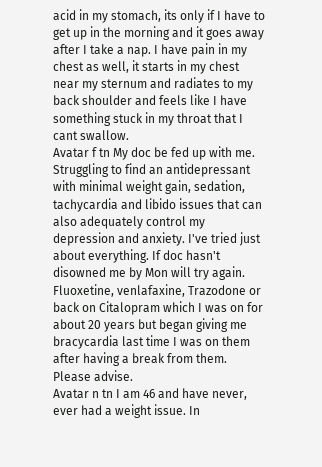acid in my stomach, its only if I have to get up in the morning and it goes away after I take a nap. I have pain in my chest as well, it starts in my chest near my sternum and radiates to my back shoulder and feels like I have something stuck in my throat that I cant swallow.
Avatar f tn My doc be fed up with me. Struggling to find an antidepressant with minimal weight gain, sedation, tachycardia and libido issues that can also adequately control my depression and anxiety. I've tried just about everything. If doc hasn't disowned me by Mon will try again. Fluoxetine, venlafaxine, Trazodone or back on Citalopram which I was on for about 20 years but began giving me bracycardia last time I was on them after having a break from them. Please advise.
Avatar n tn I am 46 and have never, ever had a weight issue. In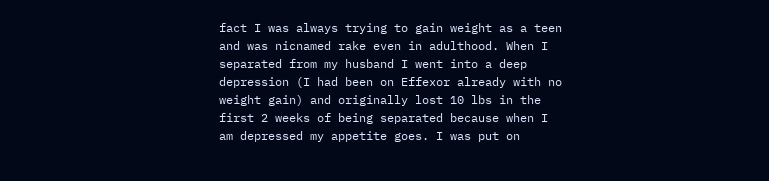fact I was always trying to gain weight as a teen and was nicnamed rake even in adulthood. When I separated from my husband I went into a deep depression (I had been on Effexor already with no weight gain) and originally lost 10 lbs in the first 2 weeks of being separated because when I am depressed my appetite goes. I was put on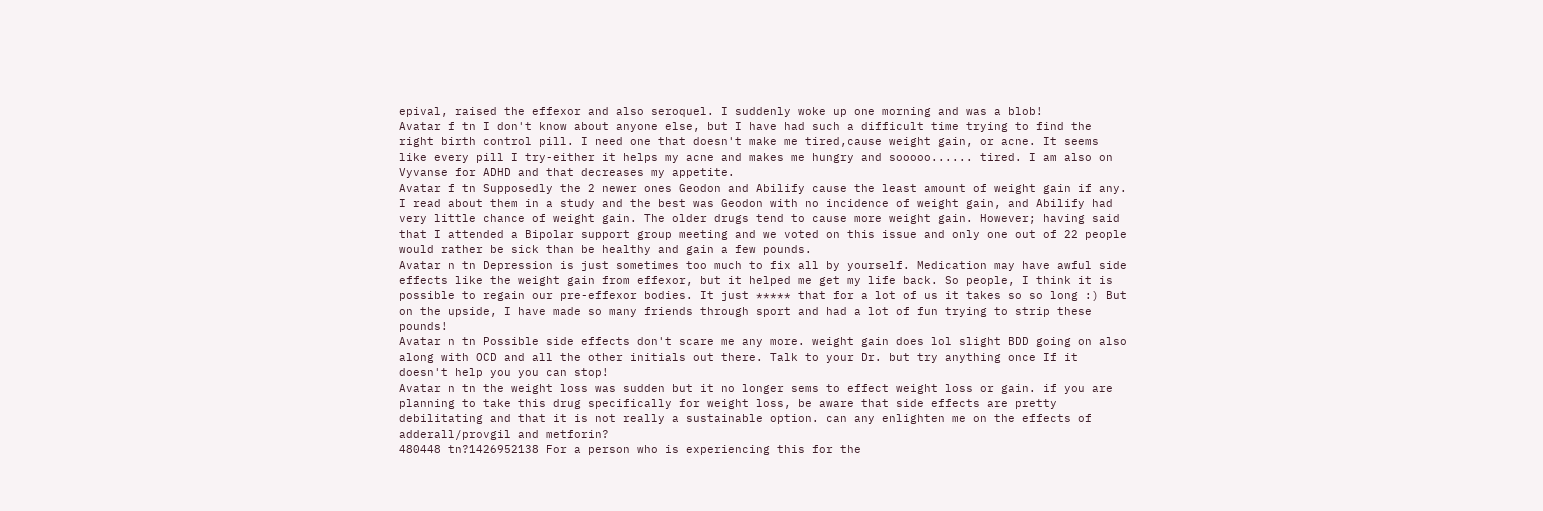epival, raised the effexor and also seroquel. I suddenly woke up one morning and was a blob!
Avatar f tn I don't know about anyone else, but I have had such a difficult time trying to find the right birth control pill. I need one that doesn't make me tired,cause weight gain, or acne. It seems like every pill I try-either it helps my acne and makes me hungry and sooooo...... tired. I am also on Vyvanse for ADHD and that decreases my appetite.
Avatar f tn Supposedly the 2 newer ones Geodon and Abilify cause the least amount of weight gain if any. I read about them in a study and the best was Geodon with no incidence of weight gain, and Abilify had very little chance of weight gain. The older drugs tend to cause more weight gain. However; having said that I attended a Bipolar support group meeting and we voted on this issue and only one out of 22 people would rather be sick than be healthy and gain a few pounds.
Avatar n tn Depression is just sometimes too much to fix all by yourself. Medication may have awful side effects like the weight gain from effexor, but it helped me get my life back. So people, I think it is possible to regain our pre-effexor bodies. It just ***** that for a lot of us it takes so so long :) But on the upside, I have made so many friends through sport and had a lot of fun trying to strip these pounds!
Avatar n tn Possible side effects don't scare me any more. weight gain does lol slight BDD going on also along with OCD and all the other initials out there. Talk to your Dr. but try anything once If it doesn't help you you can stop!
Avatar n tn the weight loss was sudden but it no longer sems to effect weight loss or gain. if you are planning to take this drug specifically for weight loss, be aware that side effects are pretty debilitating and that it is not really a sustainable option. can any enlighten me on the effects of adderall/provgil and metforin?
480448 tn?1426952138 For a person who is experiencing this for the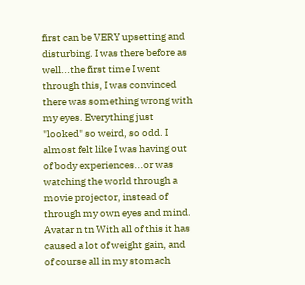first can be VERY upsetting and disturbing. I was there before as well...the first time I went through this, I was convinced there was something wrong with my eyes. Everything just "looked" so weird, so odd. I almost felt like I was having out of body experiences...or was watching the world through a movie projector, instead of through my own eyes and mind.
Avatar n tn With all of this it has caused a lot of weight gain, and of course all in my stomach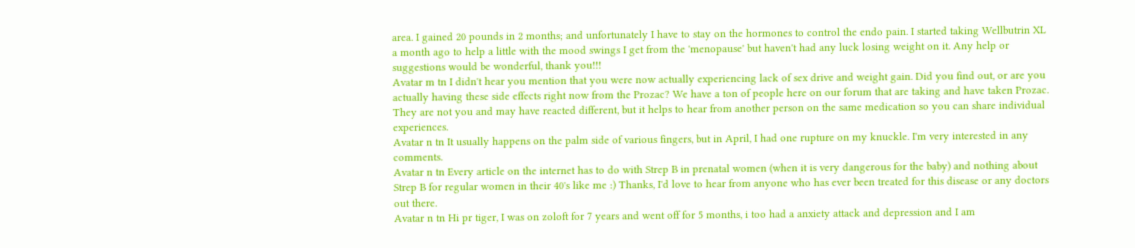area. I gained 20 pounds in 2 months; and unfortunately I have to stay on the hormones to control the endo pain. I started taking Wellbutrin XL a month ago to help a little with the mood swings I get from the 'menopause' but haven't had any luck losing weight on it. Any help or suggestions would be wonderful, thank you!!!
Avatar m tn I didn't hear you mention that you were now actually experiencing lack of sex drive and weight gain. Did you find out, or are you actually having these side effects right now from the Prozac? We have a ton of people here on our forum that are taking and have taken Prozac. They are not you and may have reacted different, but it helps to hear from another person on the same medication so you can share individual experiences.
Avatar n tn It usually happens on the palm side of various fingers, but in April, I had one rupture on my knuckle. I'm very interested in any comments.
Avatar n tn Every article on the internet has to do with Strep B in prenatal women (when it is very dangerous for the baby) and nothing about Strep B for regular women in their 40's like me :) Thanks, I'd love to hear from anyone who has ever been treated for this disease or any doctors out there.
Avatar n tn Hi pr tiger, I was on zoloft for 7 years and went off for 5 months, i too had a anxiety attack and depression and I am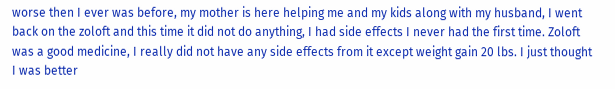worse then I ever was before, my mother is here helping me and my kids along with my husband, I went back on the zoloft and this time it did not do anything, I had side effects I never had the first time. Zoloft was a good medicine, I really did not have any side effects from it except weight gain 20 lbs. I just thought I was better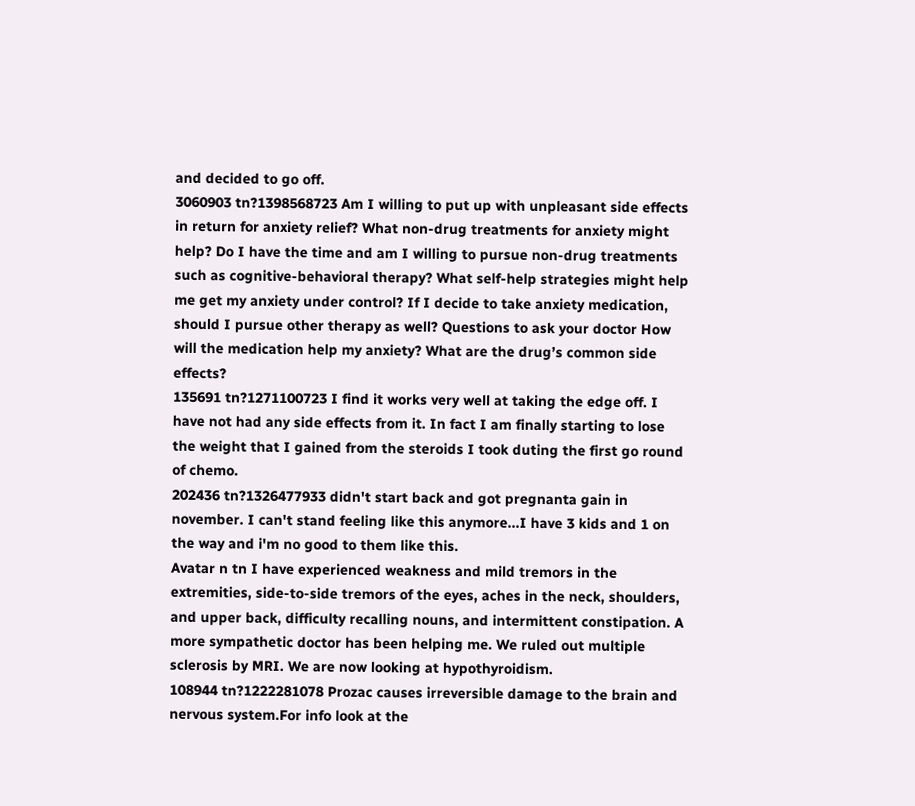and decided to go off.
3060903 tn?1398568723 Am I willing to put up with unpleasant side effects in return for anxiety relief? What non-drug treatments for anxiety might help? Do I have the time and am I willing to pursue non-drug treatments such as cognitive-behavioral therapy? What self-help strategies might help me get my anxiety under control? If I decide to take anxiety medication, should I pursue other therapy as well? Questions to ask your doctor How will the medication help my anxiety? What are the drug’s common side effects?
135691 tn?1271100723 I find it works very well at taking the edge off. I have not had any side effects from it. In fact I am finally starting to lose the weight that I gained from the steroids I took duting the first go round of chemo.
202436 tn?1326477933 didn't start back and got pregnanta gain in november. I can't stand feeling like this anymore...I have 3 kids and 1 on the way and i'm no good to them like this.
Avatar n tn I have experienced weakness and mild tremors in the extremities, side-to-side tremors of the eyes, aches in the neck, shoulders, and upper back, difficulty recalling nouns, and intermittent constipation. A more sympathetic doctor has been helping me. We ruled out multiple sclerosis by MRI. We are now looking at hypothyroidism.
108944 tn?1222281078 Prozac causes irreversible damage to the brain and nervous system.For info look at the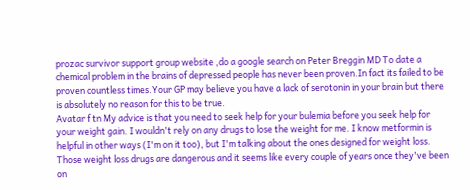prozac survivor support group website ,do a google search on Peter Breggin MD To date a chemical problem in the brains of depressed people has never been proven.In fact its failed to be proven countless times.Your GP may believe you have a lack of serotonin in your brain but there is absolutely no reason for this to be true.
Avatar f tn My advice is that you need to seek help for your bulemia before you seek help for your weight gain. I wouldn't rely on any drugs to lose the weight for me. I know metformin is helpful in other ways (I'm on it too), but I'm talking about the ones designed for weight loss. Those weight loss drugs are dangerous and it seems like every couple of years once they've been on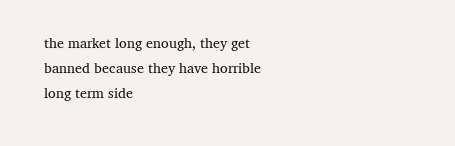the market long enough, they get banned because they have horrible long term side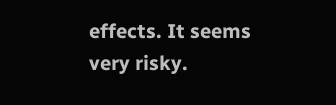effects. It seems very risky.